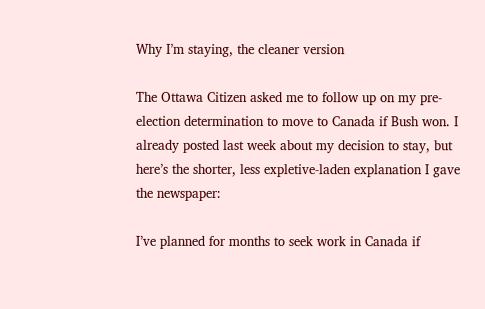Why I’m staying, the cleaner version

The Ottawa Citizen asked me to follow up on my pre-election determination to move to Canada if Bush won. I already posted last week about my decision to stay, but here’s the shorter, less expletive-laden explanation I gave the newspaper:

I’ve planned for months to seek work in Canada if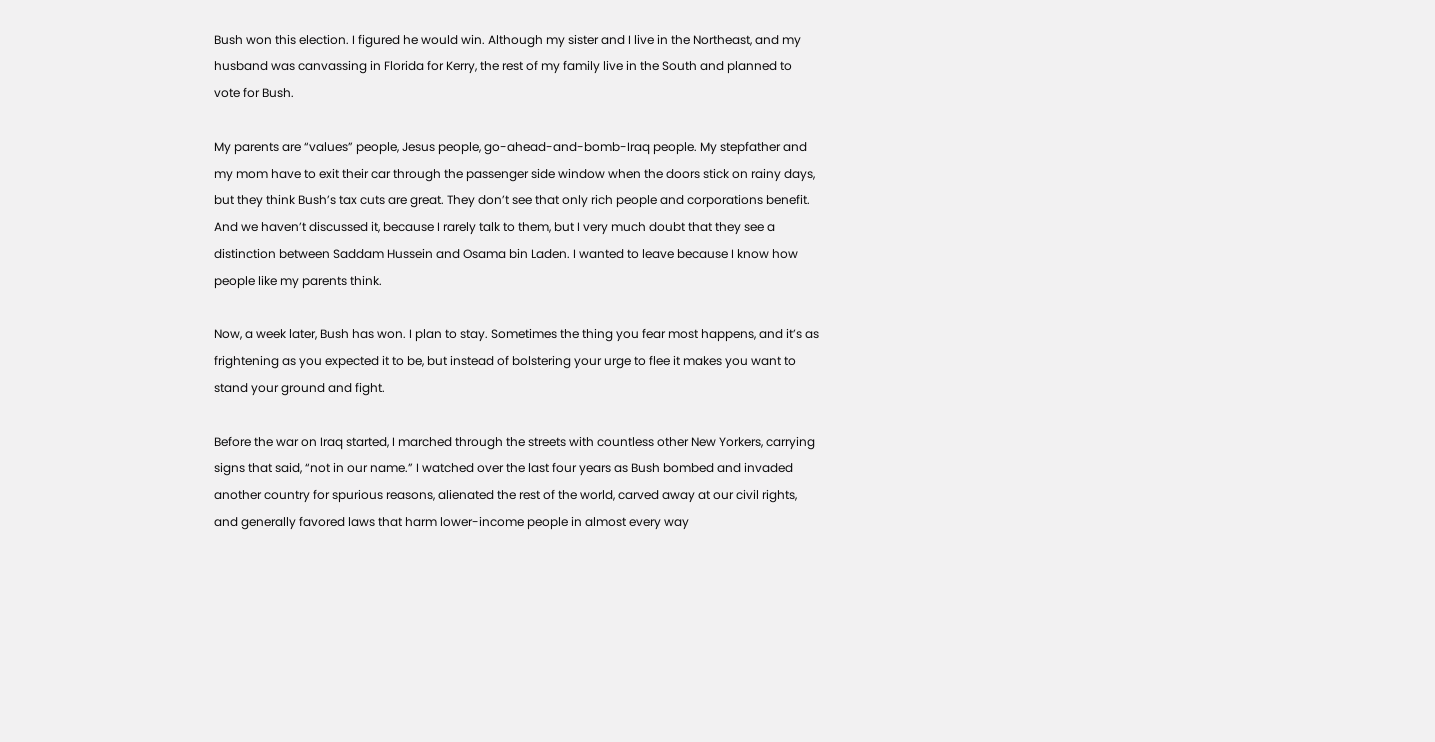Bush won this election. I figured he would win. Although my sister and I live in the Northeast, and my husband was canvassing in Florida for Kerry, the rest of my family live in the South and planned to vote for Bush.

My parents are “values” people, Jesus people, go-ahead-and-bomb-Iraq people. My stepfather and my mom have to exit their car through the passenger side window when the doors stick on rainy days, but they think Bush’s tax cuts are great. They don’t see that only rich people and corporations benefit. And we haven’t discussed it, because I rarely talk to them, but I very much doubt that they see a distinction between Saddam Hussein and Osama bin Laden. I wanted to leave because I know how people like my parents think.

Now, a week later, Bush has won. I plan to stay. Sometimes the thing you fear most happens, and it’s as frightening as you expected it to be, but instead of bolstering your urge to flee it makes you want to stand your ground and fight.

Before the war on Iraq started, I marched through the streets with countless other New Yorkers, carrying signs that said, “not in our name.” I watched over the last four years as Bush bombed and invaded another country for spurious reasons, alienated the rest of the world, carved away at our civil rights, and generally favored laws that harm lower-income people in almost every way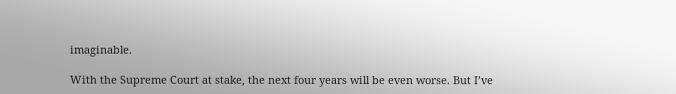imaginable.

With the Supreme Court at stake, the next four years will be even worse. But I’ve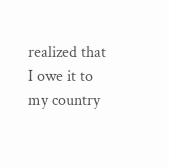realized that I owe it to my country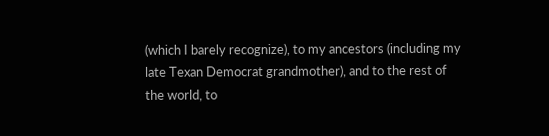(which I barely recognize), to my ancestors (including my late Texan Democrat grandmother), and to the rest of the world, to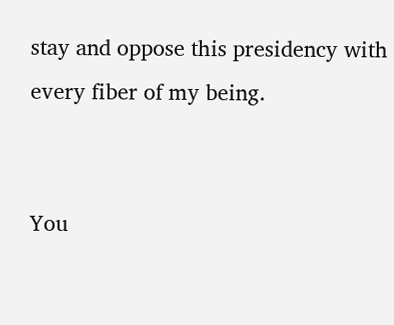stay and oppose this presidency with every fiber of my being.


You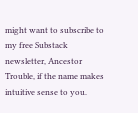might want to subscribe to my free Substack newsletter, Ancestor Trouble, if the name makes intuitive sense to you.